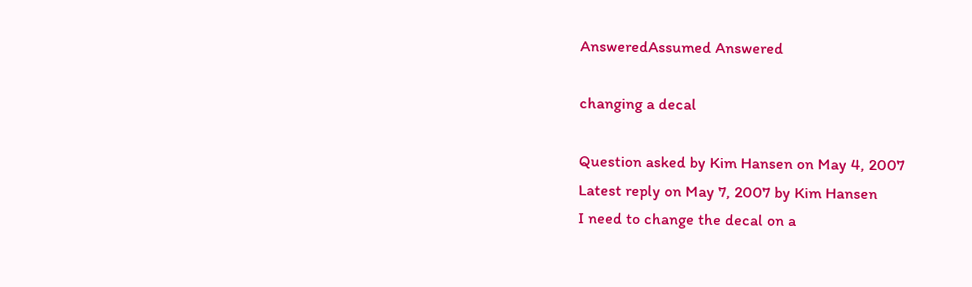AnsweredAssumed Answered

changing a decal

Question asked by Kim Hansen on May 4, 2007
Latest reply on May 7, 2007 by Kim Hansen
I need to change the decal on a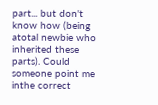part... but don't know how (being atotal newbie who inherited these parts). Could someone point me inthe correct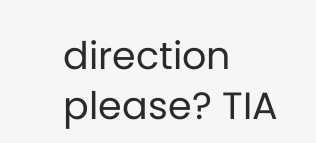direction please? TIA